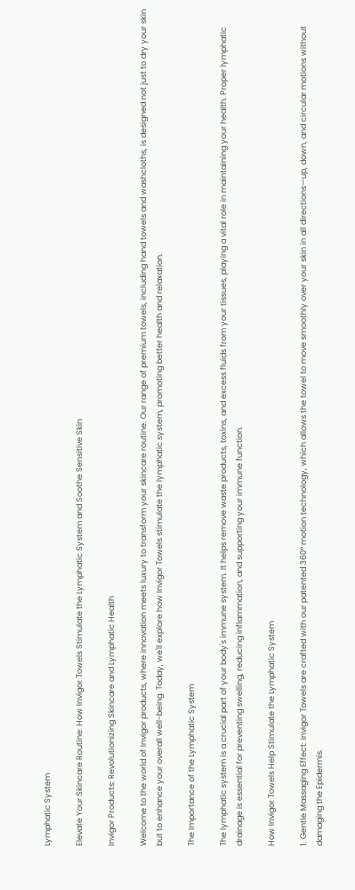Lymphatic System

Elevate Your Skincare Routine: How Invigor Towels Stimulate the Lymphatic System and Soothe Sensitive Skin

Invigor Products: Revolutionizing Skincare and Lymphatic Health

Welcome to the world of Invigor products, where innovation meets luxury to transform your skincare routine. Our range of premium towels, including hand towels and washcloths, is designed not just to dry your skin but to enhance your overall well-being. Today, we'll explore how Invigor Towels stimulate the lymphatic system, promoting better health and relaxation.

The Importance of the Lymphatic System

The lymphatic system is a crucial part of your body's immune system. It helps remove waste products, toxins, and excess fluids from your tissues, playing a vital role in maintaining your health. Proper lymphatic drainage is essential for preventing swelling, reducing inflammation, and supporting your immune function.

How Invigor Towels Help Stimulate the Lymphatic System

1. Gentle Massaging Effect: Invigor Towels are crafted with our patented 360° motion technology, which allows the towel to move smoothly over your skin in all directions—up, down, and circular motions without damaging the Epidermis.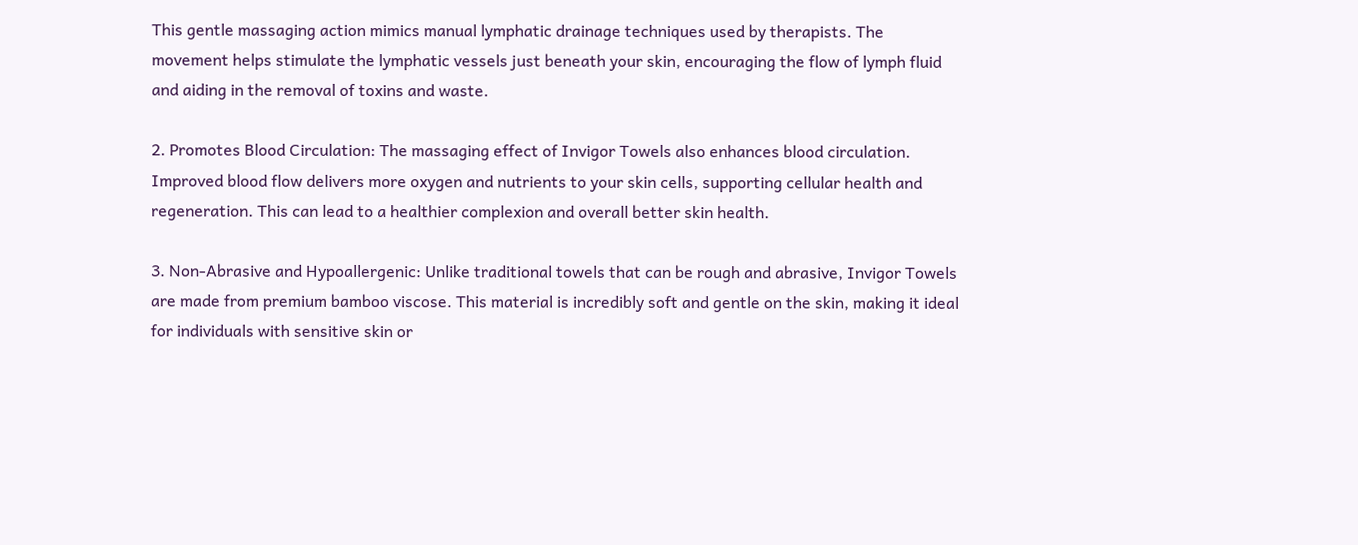This gentle massaging action mimics manual lymphatic drainage techniques used by therapists. The movement helps stimulate the lymphatic vessels just beneath your skin, encouraging the flow of lymph fluid and aiding in the removal of toxins and waste.

2. Promotes Blood Circulation: The massaging effect of Invigor Towels also enhances blood circulation. Improved blood flow delivers more oxygen and nutrients to your skin cells, supporting cellular health and regeneration. This can lead to a healthier complexion and overall better skin health.

3. Non-Abrasive and Hypoallergenic: Unlike traditional towels that can be rough and abrasive, Invigor Towels are made from premium bamboo viscose. This material is incredibly soft and gentle on the skin, making it ideal for individuals with sensitive skin or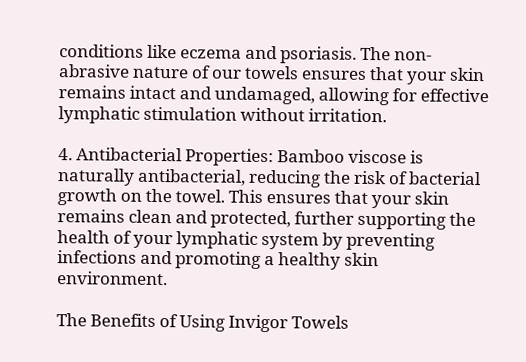conditions like eczema and psoriasis. The non-abrasive nature of our towels ensures that your skin remains intact and undamaged, allowing for effective lymphatic stimulation without irritation.

4. Antibacterial Properties: Bamboo viscose is naturally antibacterial, reducing the risk of bacterial growth on the towel. This ensures that your skin remains clean and protected, further supporting the health of your lymphatic system by preventing infections and promoting a healthy skin environment.

The Benefits of Using Invigor Towels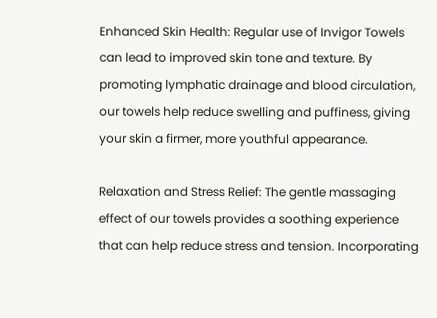Enhanced Skin Health: Regular use of Invigor Towels can lead to improved skin tone and texture. By promoting lymphatic drainage and blood circulation, our towels help reduce swelling and puffiness, giving your skin a firmer, more youthful appearance.

Relaxation and Stress Relief: The gentle massaging effect of our towels provides a soothing experience that can help reduce stress and tension. Incorporating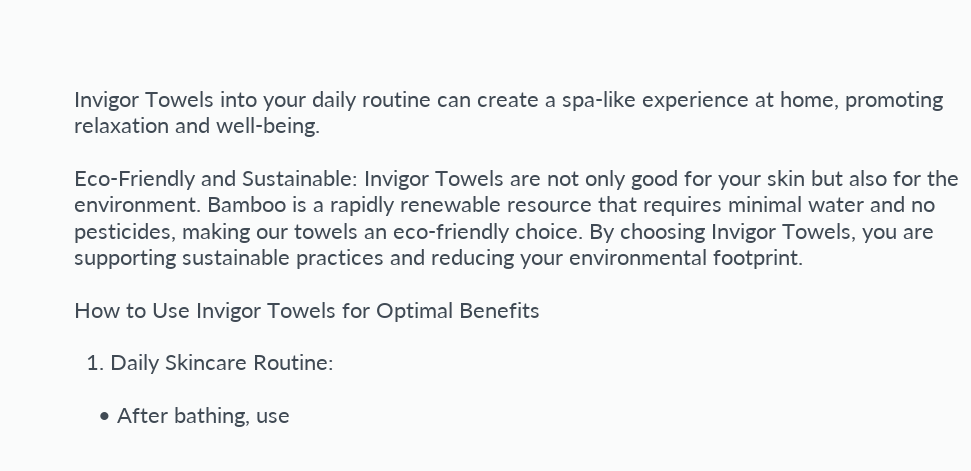Invigor Towels into your daily routine can create a spa-like experience at home, promoting relaxation and well-being.

Eco-Friendly and Sustainable: Invigor Towels are not only good for your skin but also for the environment. Bamboo is a rapidly renewable resource that requires minimal water and no pesticides, making our towels an eco-friendly choice. By choosing Invigor Towels, you are supporting sustainable practices and reducing your environmental footprint.

How to Use Invigor Towels for Optimal Benefits

  1. Daily Skincare Routine:

    • After bathing, use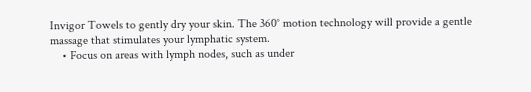Invigor Towels to gently dry your skin. The 360° motion technology will provide a gentle massage that stimulates your lymphatic system.
    • Focus on areas with lymph nodes, such as under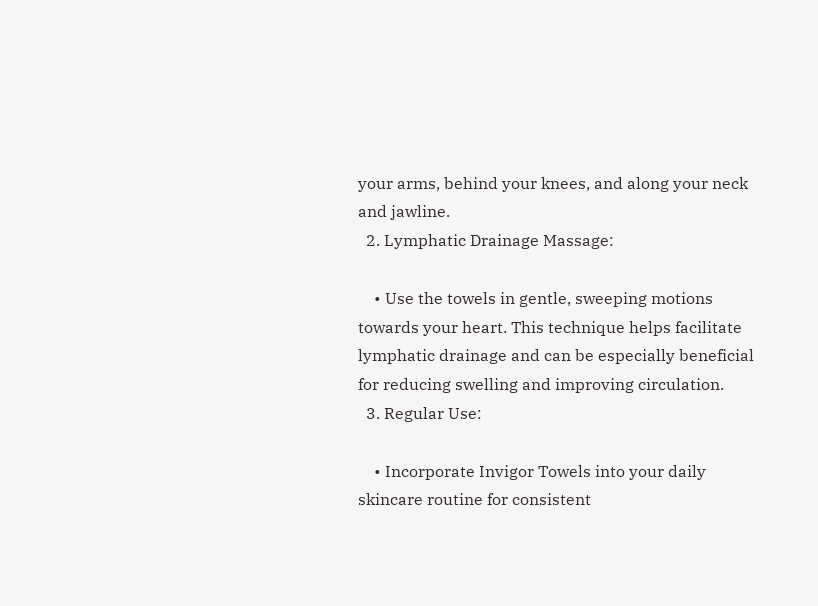your arms, behind your knees, and along your neck and jawline.
  2. Lymphatic Drainage Massage:

    • Use the towels in gentle, sweeping motions towards your heart. This technique helps facilitate lymphatic drainage and can be especially beneficial for reducing swelling and improving circulation.
  3. Regular Use:

    • Incorporate Invigor Towels into your daily skincare routine for consistent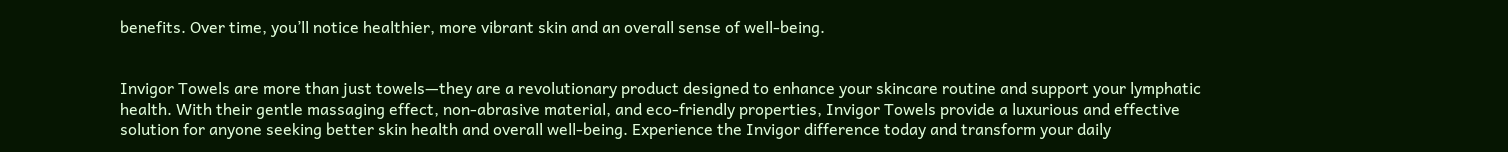benefits. Over time, you’ll notice healthier, more vibrant skin and an overall sense of well-being.


Invigor Towels are more than just towels—they are a revolutionary product designed to enhance your skincare routine and support your lymphatic health. With their gentle massaging effect, non-abrasive material, and eco-friendly properties, Invigor Towels provide a luxurious and effective solution for anyone seeking better skin health and overall well-being. Experience the Invigor difference today and transform your daily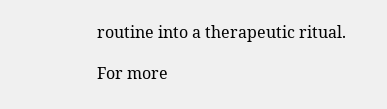routine into a therapeutic ritual.

For more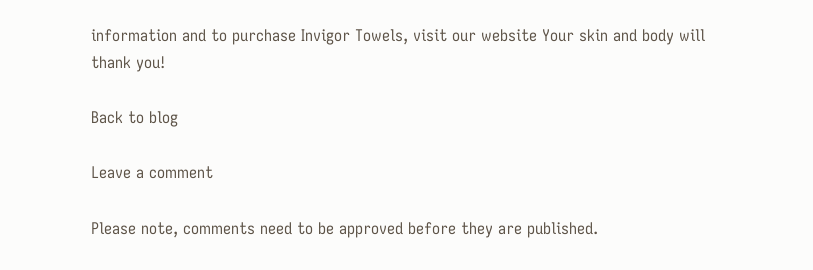information and to purchase Invigor Towels, visit our website Your skin and body will thank you!

Back to blog

Leave a comment

Please note, comments need to be approved before they are published.